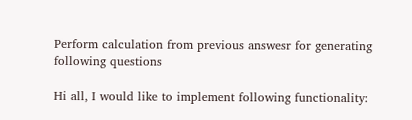Perform calculation from previous answesr for generating following questions

Hi all, I would like to implement following functionality: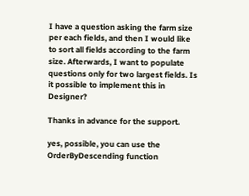I have a question asking the farm size per each fields, and then I would like to sort all fields according to the farm size. Afterwards, I want to populate questions only for two largest fields. Is it possible to implement this in Designer?

Thanks in advance for the support.

yes, possible, you can use the OrderByDescending function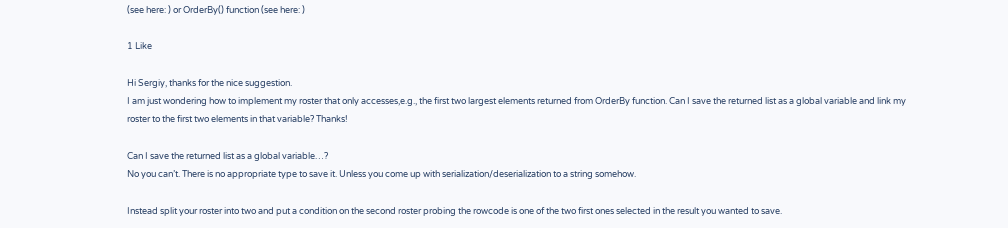(see here: ) or OrderBy() function (see here: )

1 Like

Hi Sergiy, thanks for the nice suggestion.
I am just wondering how to implement my roster that only accesses,e.g., the first two largest elements returned from OrderBy function. Can I save the returned list as a global variable and link my roster to the first two elements in that variable? Thanks!

Can I save the returned list as a global variable…?
No you can’t. There is no appropriate type to save it. Unless you come up with serialization/deserialization to a string somehow.

Instead split your roster into two and put a condition on the second roster probing the rowcode is one of the two first ones selected in the result you wanted to save.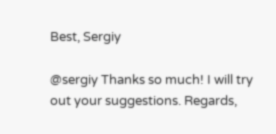Best, Sergiy

@sergiy Thanks so much! I will try out your suggestions. Regards,